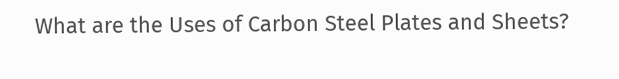What are the Uses of Carbon Steel Plates and Sheets?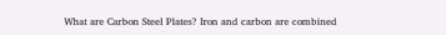What are Carbon Steel Plates? Iron and carbon are combined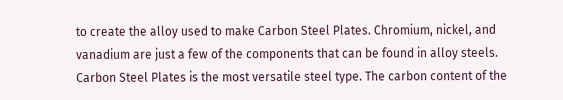to create the alloy used to make Carbon Steel Plates. Chromium, nickel, and vanadium are just a few of the components that can be found in alloy steels. Carbon Steel Plates is the most versatile steel type. The carbon content of the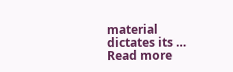material dictates its … Read more